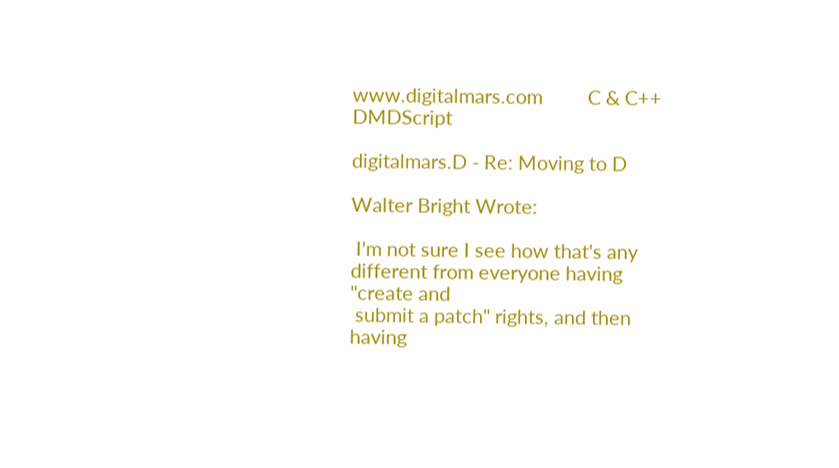www.digitalmars.com         C & C++   DMDScript

digitalmars.D - Re: Moving to D

Walter Bright Wrote:

 I'm not sure I see how that's any different from everyone having "create and
 submit a patch" rights, and then having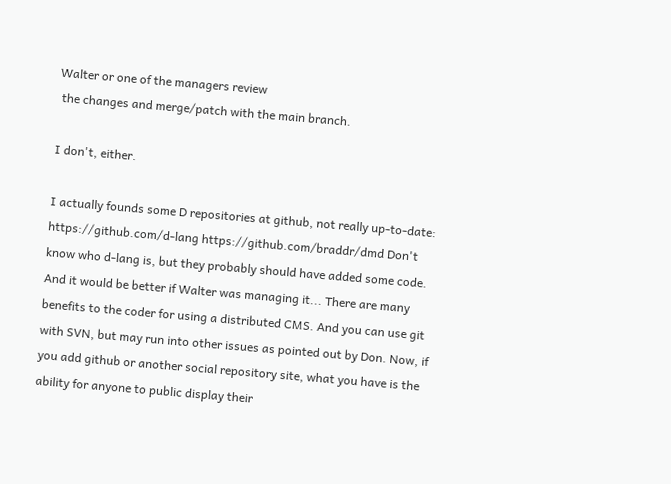Walter or one of the managers review
 the changes and merge/patch with the main branch.

I don't, either.

I actually founds some D repositories at github, not really up-to-date: https://github.com/d-lang https://github.com/braddr/dmd Don't know who d-lang is, but they probably should have added some code. And it would be better if Walter was managing it... There are many benefits to the coder for using a distributed CMS. And you can use git with SVN, but may run into other issues as pointed out by Don. Now, if you add github or another social repository site, what you have is the ability for anyone to public display their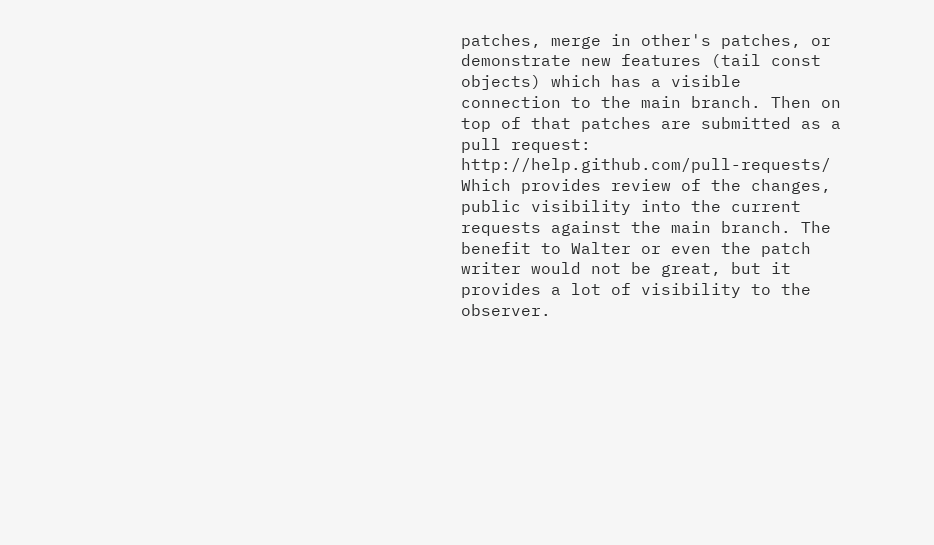patches, merge in other's patches, or demonstrate new features (tail const objects) which has a visible connection to the main branch. Then on top of that patches are submitted as a pull request: http://help.github.com/pull-requests/ Which provides review of the changes, public visibility into the current requests against the main branch. The benefit to Walter or even the patch writer would not be great, but it provides a lot of visibility to the observer.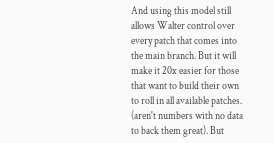And using this model still allows Walter control over every patch that comes into the main branch. But it will make it 20x easier for those that want to build their own to roll in all available patches. (aren't numbers with no data to back them great). But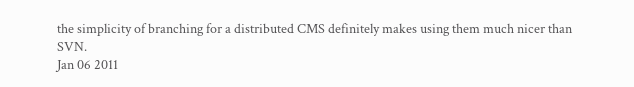the simplicity of branching for a distributed CMS definitely makes using them much nicer than SVN.
Jan 06 2011